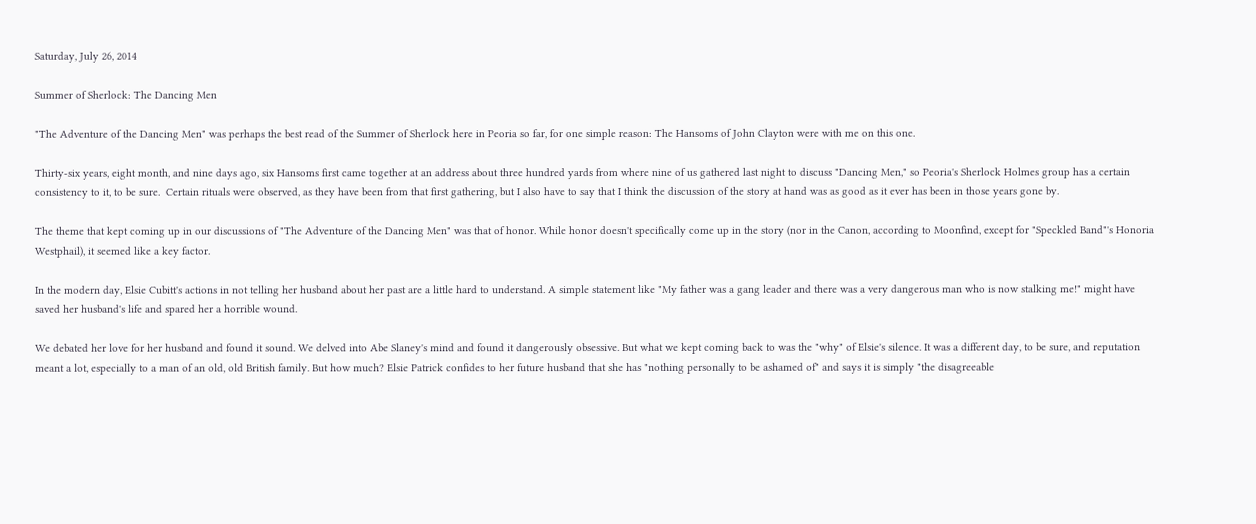Saturday, July 26, 2014

Summer of Sherlock: The Dancing Men

"The Adventure of the Dancing Men" was perhaps the best read of the Summer of Sherlock here in Peoria so far, for one simple reason: The Hansoms of John Clayton were with me on this one.

Thirty-six years, eight month, and nine days ago, six Hansoms first came together at an address about three hundred yards from where nine of us gathered last night to discuss "Dancing Men," so Peoria's Sherlock Holmes group has a certain consistency to it, to be sure.  Certain rituals were observed, as they have been from that first gathering, but I also have to say that I think the discussion of the story at hand was as good as it ever has been in those years gone by.

The theme that kept coming up in our discussions of "The Adventure of the Dancing Men" was that of honor. While honor doesn't specifically come up in the story (nor in the Canon, according to Moonfind, except for "Speckled Band"'s Honoria Westphail), it seemed like a key factor.

In the modern day, Elsie Cubitt's actions in not telling her husband about her past are a little hard to understand. A simple statement like "My father was a gang leader and there was a very dangerous man who is now stalking me!" might have saved her husband's life and spared her a horrible wound.

We debated her love for her husband and found it sound. We delved into Abe Slaney's mind and found it dangerously obsessive. But what we kept coming back to was the "why" of Elsie's silence. It was a different day, to be sure, and reputation meant a lot, especially to a man of an old, old British family. But how much? Elsie Patrick confides to her future husband that she has "nothing personally to be ashamed of" and says it is simply "the disagreeable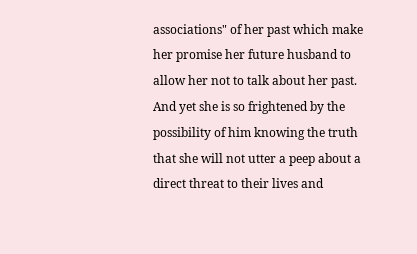associations" of her past which make her promise her future husband to allow her not to talk about her past. And yet she is so frightened by the possibility of him knowing the truth that she will not utter a peep about a direct threat to their lives and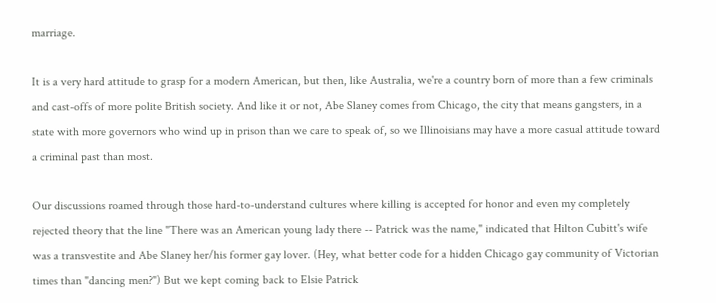marriage.

It is a very hard attitude to grasp for a modern American, but then, like Australia, we're a country born of more than a few criminals and cast-offs of more polite British society. And like it or not, Abe Slaney comes from Chicago, the city that means gangsters, in a state with more governors who wind up in prison than we care to speak of, so we Illinoisians may have a more casual attitude toward a criminal past than most.

Our discussions roamed through those hard-to-understand cultures where killing is accepted for honor and even my completely rejected theory that the line "There was an American young lady there -- Patrick was the name," indicated that Hilton Cubitt's wife was a transvestite and Abe Slaney her/his former gay lover. (Hey, what better code for a hidden Chicago gay community of Victorian times than "dancing men?") But we kept coming back to Elsie Patrick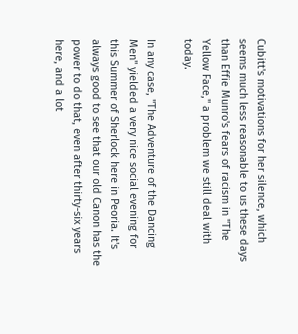Cubitt's motivations for her silence, which seems much less reasonable to us these days than Effie Munro's fears of racism in "The Yellow Face," a problem we still deal with today.

In any case, "The Adventure of the Dancing Men" yielded a very nice social evening for this Summer of Sherlock here in Peoria. It's always good to see that our old Canon has the power to do that, even after thirty-six years here, and a lot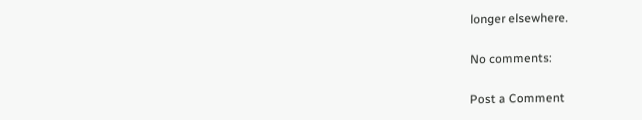longer elsewhere.

No comments:

Post a Comment